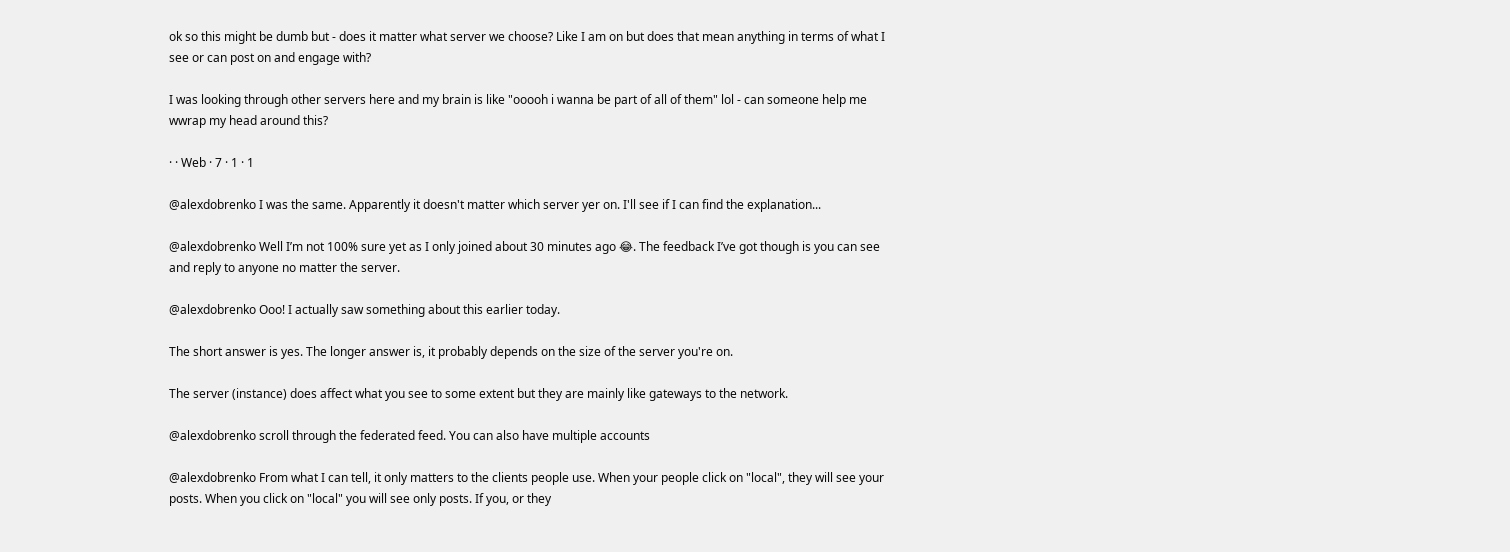ok so this might be dumb but - does it matter what server we choose? Like I am on but does that mean anything in terms of what I see or can post on and engage with?

I was looking through other servers here and my brain is like "ooooh i wanna be part of all of them" lol - can someone help me wwrap my head around this?

· · Web · 7 · 1 · 1

@alexdobrenko I was the same. Apparently it doesn't matter which server yer on. I'll see if I can find the explanation...

@alexdobrenko Well I’m not 100% sure yet as I only joined about 30 minutes ago 😂. The feedback I’ve got though is you can see and reply to anyone no matter the server.

@alexdobrenko Ooo! I actually saw something about this earlier today.

The short answer is yes. The longer answer is, it probably depends on the size of the server you're on.

The server (instance) does affect what you see to some extent but they are mainly like gateways to the network.

@alexdobrenko scroll through the federated feed. You can also have multiple accounts

@alexdobrenko From what I can tell, it only matters to the clients people use. When your people click on "local", they will see your posts. When you click on "local" you will see only posts. If you, or they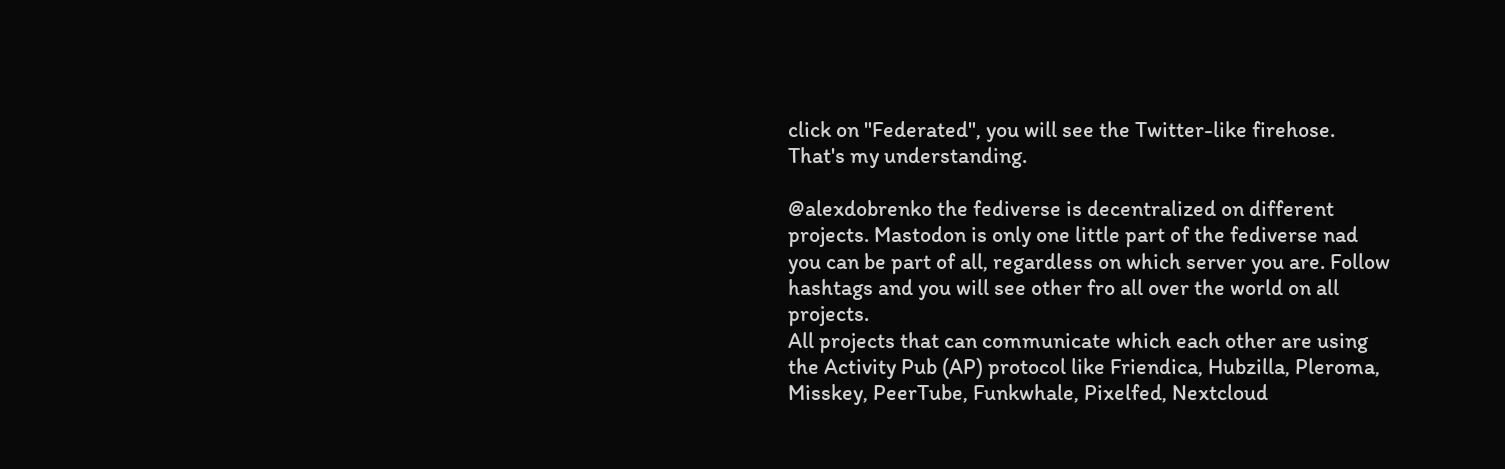click on "Federated", you will see the Twitter-like firehose. That's my understanding.

@alexdobrenko the fediverse is decentralized on different projects. Mastodon is only one little part of the fediverse nad you can be part of all, regardless on which server you are. Follow hashtags and you will see other fro all over the world on all projects.
All projects that can communicate which each other are using the Activity Pub (AP) protocol like Friendica, Hubzilla, Pleroma, Misskey, PeerTube, Funkwhale, Pixelfed, Nextcloud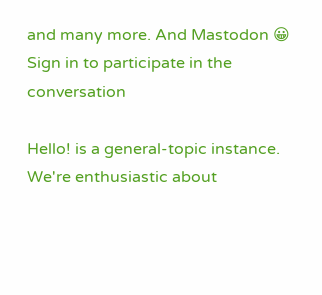and many more. And Mastodon 😀
Sign in to participate in the conversation

Hello! is a general-topic instance. We're enthusiastic about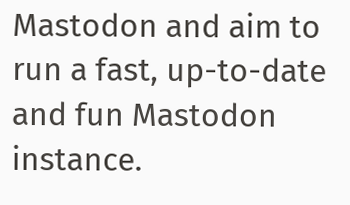Mastodon and aim to run a fast, up-to-date and fun Mastodon instance.